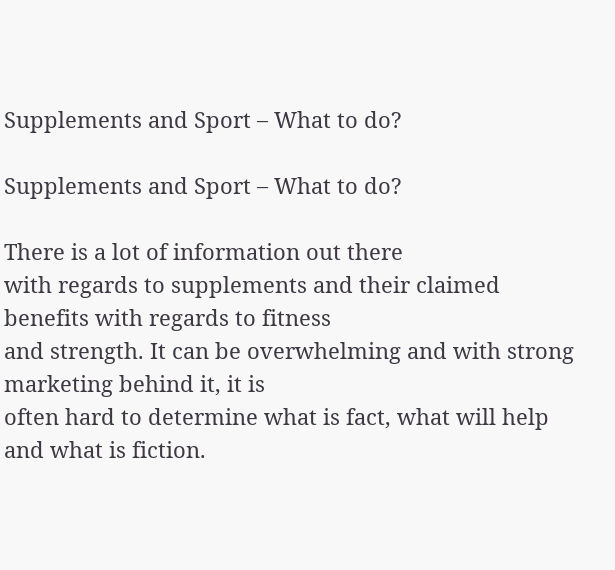Supplements and Sport – What to do?

Supplements and Sport – What to do?

There is a lot of information out there
with regards to supplements and their claimed benefits with regards to fitness
and strength. It can be overwhelming and with strong marketing behind it, it is
often hard to determine what is fact, what will help and what is fiction.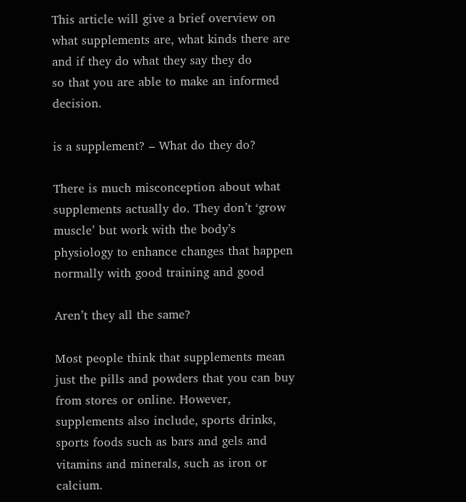This article will give a brief overview on
what supplements are, what kinds there are and if they do what they say they do
so that you are able to make an informed decision.

is a supplement? – What do they do?

There is much misconception about what
supplements actually do. They don’t ‘grow muscle’ but work with the body’s
physiology to enhance changes that happen normally with good training and good

Aren’t they all the same?

Most people think that supplements mean
just the pills and powders that you can buy from stores or online. However, supplements also include, sports drinks, sports foods such as bars and gels and
vitamins and minerals, such as iron or calcium.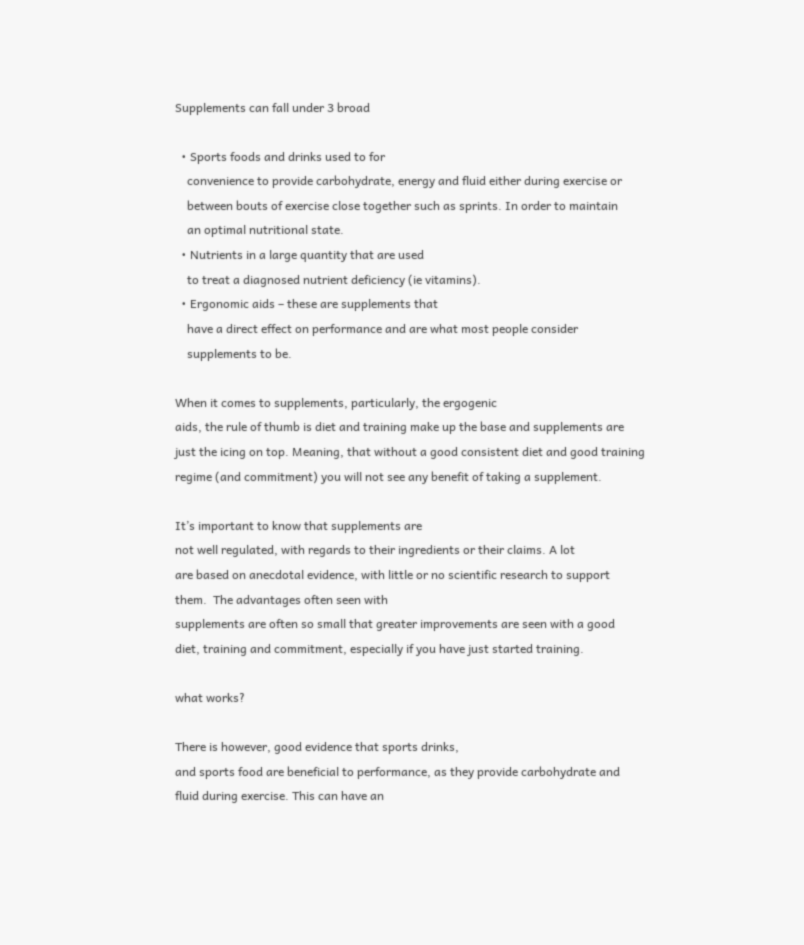Supplements can fall under 3 broad

  • Sports foods and drinks used to for
    convenience to provide carbohydrate, energy and fluid either during exercise or
    between bouts of exercise close together such as sprints. In order to maintain
    an optimal nutritional state.
  • Nutrients in a large quantity that are used
    to treat a diagnosed nutrient deficiency (ie vitamins).
  • Ergonomic aids – these are supplements that
    have a direct effect on performance and are what most people consider
    supplements to be.

When it comes to supplements, particularly, the ergogenic
aids, the rule of thumb is diet and training make up the base and supplements are
just the icing on top. Meaning, that without a good consistent diet and good training
regime (and commitment) you will not see any benefit of taking a supplement.

It’s important to know that supplements are
not well regulated, with regards to their ingredients or their claims. A lot
are based on anecdotal evidence, with little or no scientific research to support
them.  The advantages often seen with
supplements are often so small that greater improvements are seen with a good
diet, training and commitment, especially if you have just started training.

what works?

There is however, good evidence that sports drinks,
and sports food are beneficial to performance, as they provide carbohydrate and
fluid during exercise. This can have an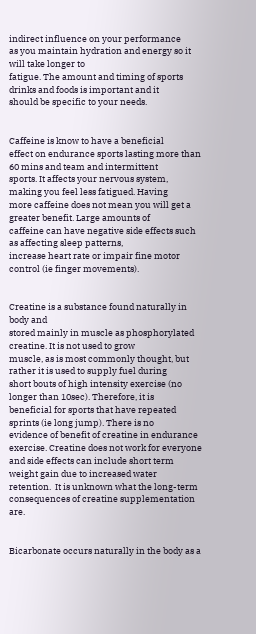indirect influence on your performance
as you maintain hydration and energy so it will take longer to
fatigue. The amount and timing of sports drinks and foods is important and it
should be specific to your needs.


Caffeine is know to have a beneficial
effect on endurance sports lasting more than 60 mins and team and intermittent
sports. It affects your nervous system, making you feel less fatigued. Having
more caffeine does not mean you will get a greater benefit. Large amounts of
caffeine can have negative side effects such as affecting sleep patterns,
increase heart rate or impair fine motor control (ie finger movements).


Creatine is a substance found naturally in body and
stored mainly in muscle as phosphorylated creatine. It is not used to grow
muscle, as is most commonly thought, but rather it is used to supply fuel during
short bouts of high intensity exercise (no longer than 10sec). Therefore, it is
beneficial for sports that have repeated sprints (ie long jump). There is no
evidence of benefit of creatine in endurance exercise. Creatine does not work for everyone
and side effects can include short term weight gain due to increased water
retention.  It is unknown what the long-term
consequences of creatine supplementation are.


Bicarbonate occurs naturally in the body as a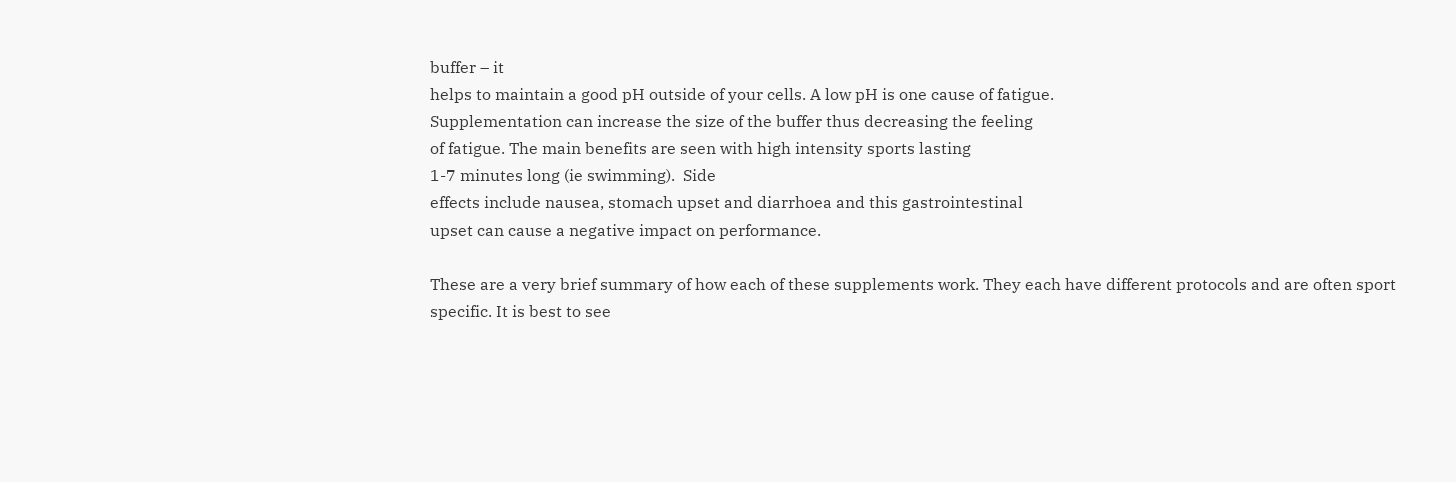buffer – it
helps to maintain a good pH outside of your cells. A low pH is one cause of fatigue.
Supplementation can increase the size of the buffer thus decreasing the feeling
of fatigue. The main benefits are seen with high intensity sports lasting
1-7 minutes long (ie swimming).  Side
effects include nausea, stomach upset and diarrhoea and this gastrointestinal
upset can cause a negative impact on performance.

These are a very brief summary of how each of these supplements work. They each have different protocols and are often sport
specific. It is best to see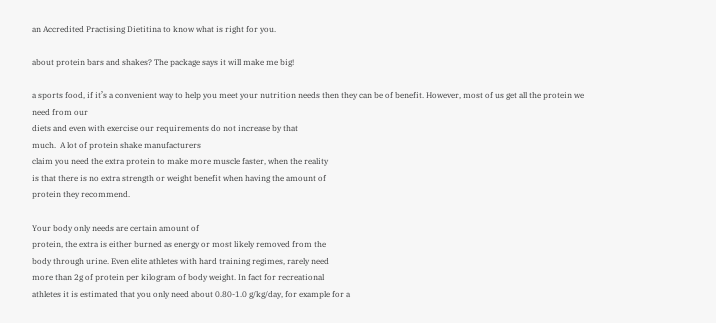an Accredited Practising Dietitina to know what is right for you.

about protein bars and shakes? The package says it will make me big!

a sports food, if it’s a convenient way to help you meet your nutrition needs then they can be of benefit. However, most of us get all the protein we need from our
diets and even with exercise our requirements do not increase by that
much.  A lot of protein shake manufacturers
claim you need the extra protein to make more muscle faster, when the reality
is that there is no extra strength or weight benefit when having the amount of
protein they recommend.

Your body only needs are certain amount of
protein, the extra is either burned as energy or most likely removed from the
body through urine. Even elite athletes with hard training regimes, rarely need
more than 2g of protein per kilogram of body weight. In fact for recreational
athletes it is estimated that you only need about 0.80-1.0 g/kg/day, for example for a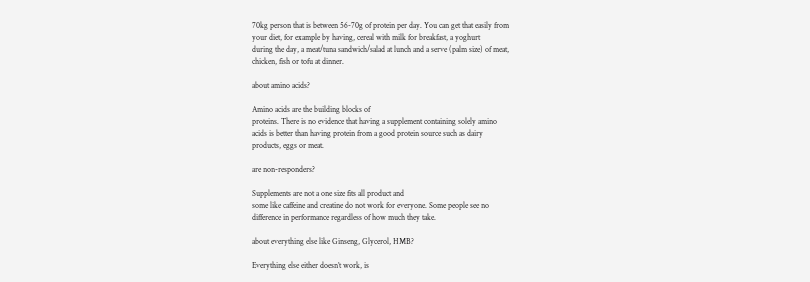70kg person that is between 56-70g of protein per day. You can get that easily from
your diet, for example by having, cereal with milk for breakfast, a yoghurt
during the day, a meat/tuna sandwich/salad at lunch and a serve (palm size) of meat,
chicken, fish or tofu at dinner.

about amino acids?

Amino acids are the building blocks of
proteins. There is no evidence that having a supplement containing solely amino
acids is better than having protein from a good protein source such as dairy
products, eggs or meat.

are non-responders?

Supplements are not a one size fits all product and
some like caffeine and creatine do not work for everyone. Some people see no
difference in performance regardless of how much they take.

about everything else like Ginseng, Glycerol, HMB?

Everything else either doesn’t work, is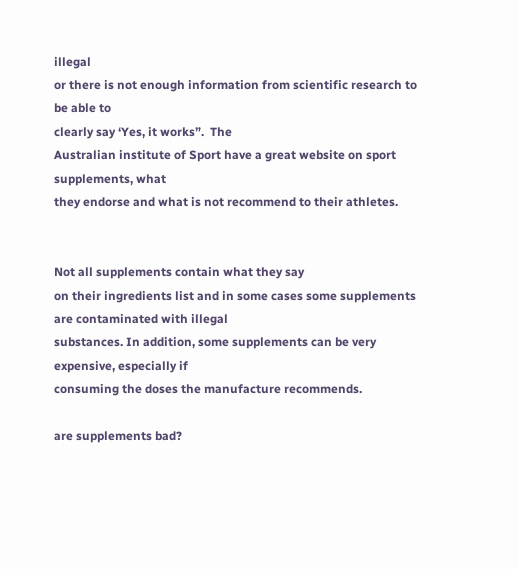illegal
or there is not enough information from scientific research to be able to
clearly say ‘Yes, it works”.  The
Australian institute of Sport have a great website on sport supplements, what
they endorse and what is not recommend to their athletes.


Not all supplements contain what they say
on their ingredients list and in some cases some supplements are contaminated with illegal
substances. In addition, some supplements can be very expensive, especially if
consuming the doses the manufacture recommends.

are supplements bad?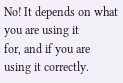No! It depends on what you are using it
for, and if you are using it correctly.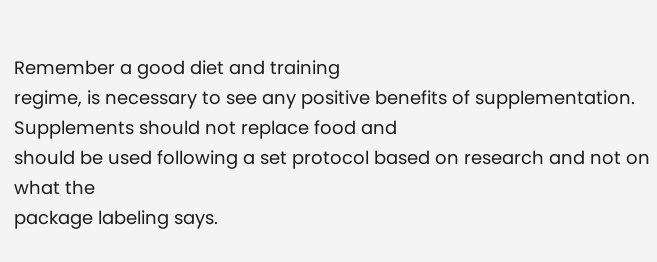Remember a good diet and training
regime, is necessary to see any positive benefits of supplementation.  Supplements should not replace food and
should be used following a set protocol based on research and not on what the
package labeling says.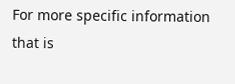For more specific information that is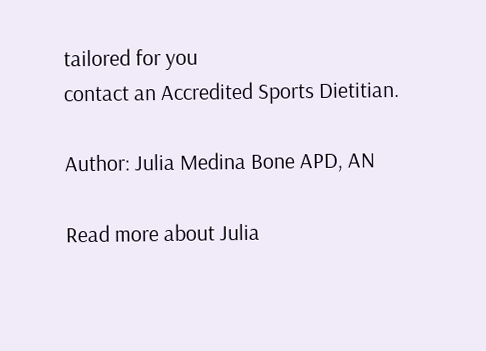tailored for you
contact an Accredited Sports Dietitian.

Author: Julia Medina Bone APD, AN

Read more about Julia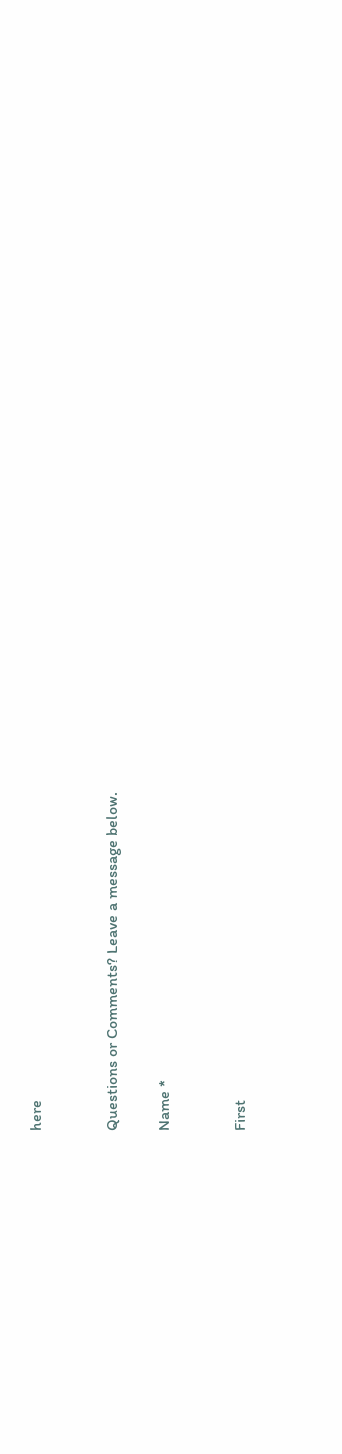here


Questions or Comments? Leave a message below.

Name *


First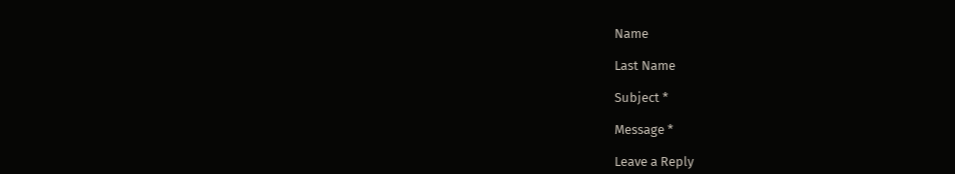Name

Last Name

Subject *

Message *

Leave a Reply